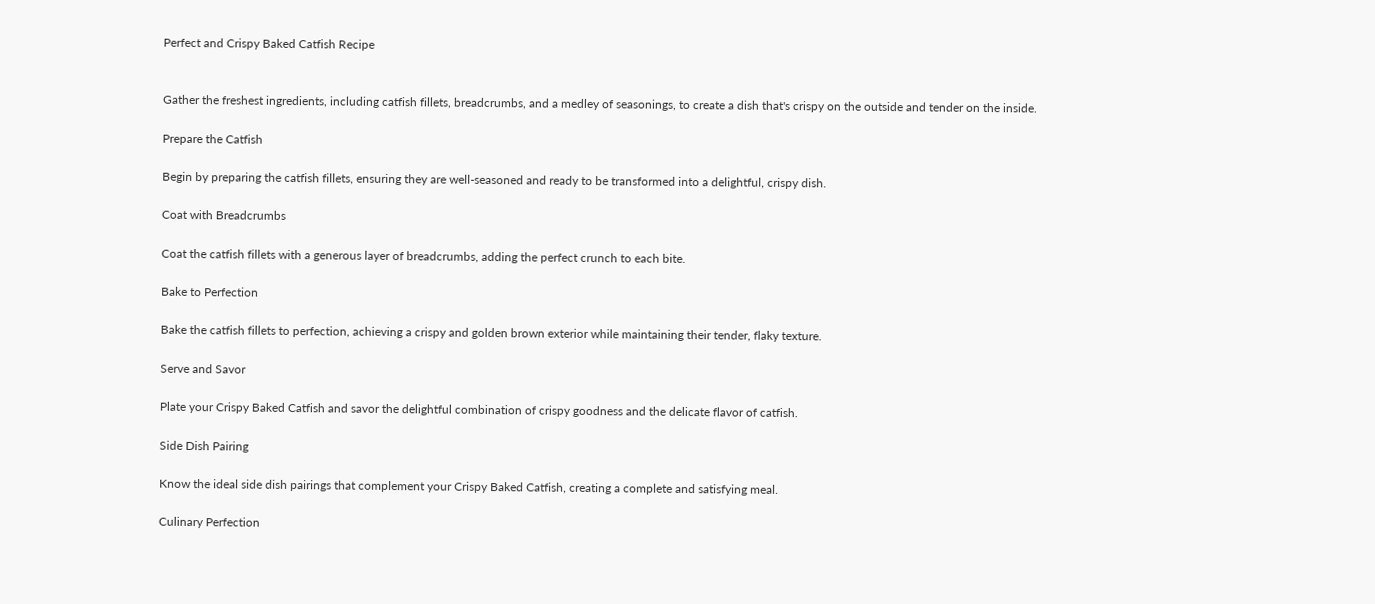Perfect and Crispy Baked Catfish Recipe


Gather the freshest ingredients, including catfish fillets, breadcrumbs, and a medley of seasonings, to create a dish that's crispy on the outside and tender on the inside.

Prepare the Catfish

Begin by preparing the catfish fillets, ensuring they are well-seasoned and ready to be transformed into a delightful, crispy dish.

Coat with Breadcrumbs

Coat the catfish fillets with a generous layer of breadcrumbs, adding the perfect crunch to each bite.

Bake to Perfection

Bake the catfish fillets to perfection, achieving a crispy and golden brown exterior while maintaining their tender, flaky texture.

Serve and Savor

Plate your Crispy Baked Catfish and savor the delightful combination of crispy goodness and the delicate flavor of catfish.

Side Dish Pairing

Know the ideal side dish pairings that complement your Crispy Baked Catfish, creating a complete and satisfying meal.

Culinary Perfection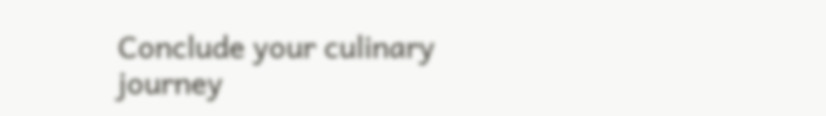Conclude your culinary journey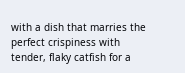with a dish that marries the perfect crispiness with tender, flaky catfish for a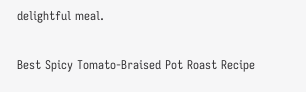delightful meal.

Best Spicy Tomato-Braised Pot Roast Recipe